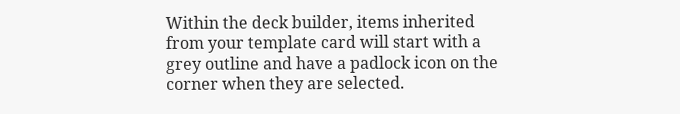Within the deck builder, items inherited from your template card will start with a grey outline and have a padlock icon on the corner when they are selected.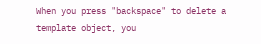When you press "backspace" to delete a template object, you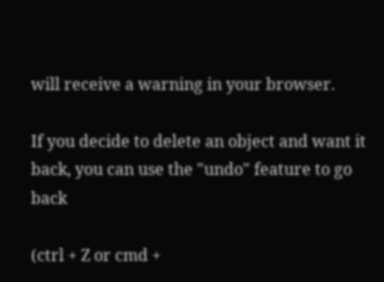will receive a warning in your browser.

If you decide to delete an object and want it back, you can use the "undo" feature to go back

(ctrl + Z or cmd +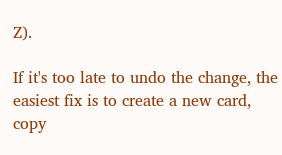Z).

If it's too late to undo the change, the easiest fix is to create a new card, copy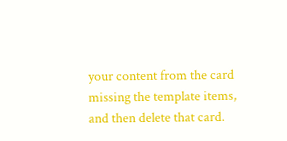your content from the card missing the template items, and then delete that card.